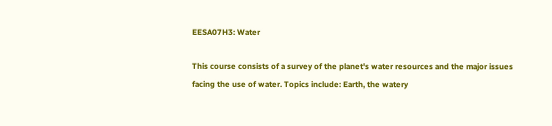EESA07H3: Water

This course consists of a survey of the planet's water resources and the major issues facing the use of water. Topics include: Earth, the watery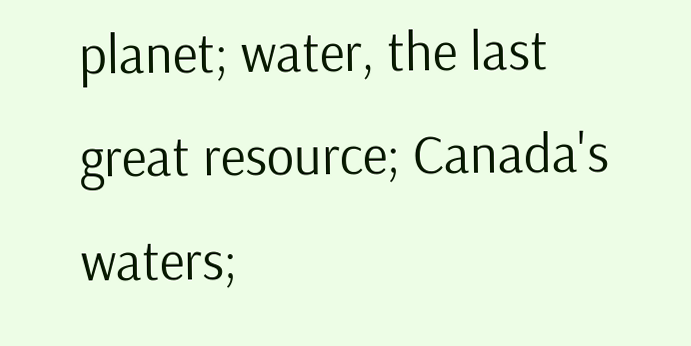planet; water, the last great resource; Canada's waters;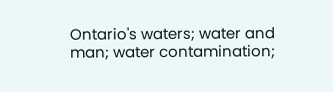Ontario's waters; water and man; water contamination;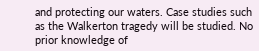and protecting our waters. Case studies such as the Walkerton tragedy will be studied. No prior knowledge of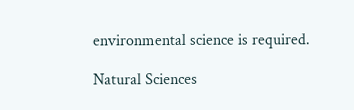environmental science is required.

Natural Sciences